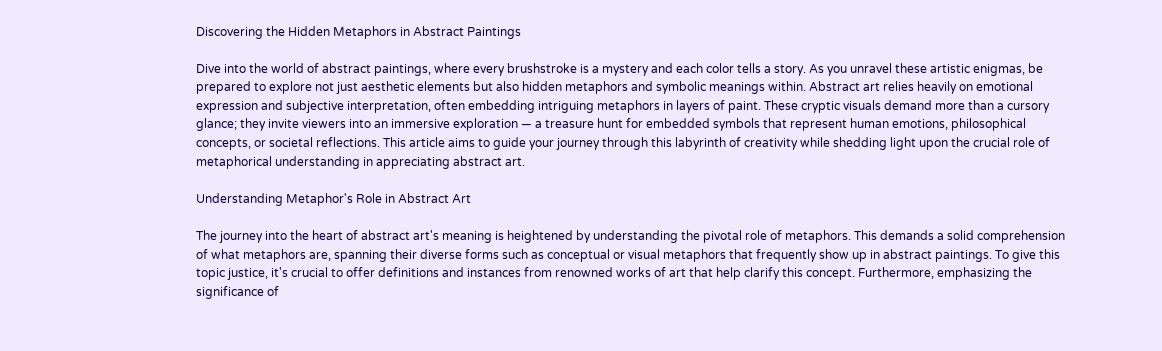Discovering the Hidden Metaphors in Abstract Paintings

Dive into the world of abstract paintings, where every brushstroke is a mystery and each color tells a story. As you unravel these artistic enigmas, be prepared to explore not just aesthetic elements but also hidden metaphors and symbolic meanings within. Abstract art relies heavily on emotional expression and subjective interpretation, often embedding intriguing metaphors in layers of paint. These cryptic visuals demand more than a cursory glance; they invite viewers into an immersive exploration — a treasure hunt for embedded symbols that represent human emotions, philosophical concepts, or societal reflections. This article aims to guide your journey through this labyrinth of creativity while shedding light upon the crucial role of metaphorical understanding in appreciating abstract art.

Understanding Metaphor's Role in Abstract Art

The journey into the heart of abstract art's meaning is heightened by understanding the pivotal role of metaphors. This demands a solid comprehension of what metaphors are, spanning their diverse forms such as conceptual or visual metaphors that frequently show up in abstract paintings. To give this topic justice, it's crucial to offer definitions and instances from renowned works of art that help clarify this concept. Furthermore, emphasizing the significance of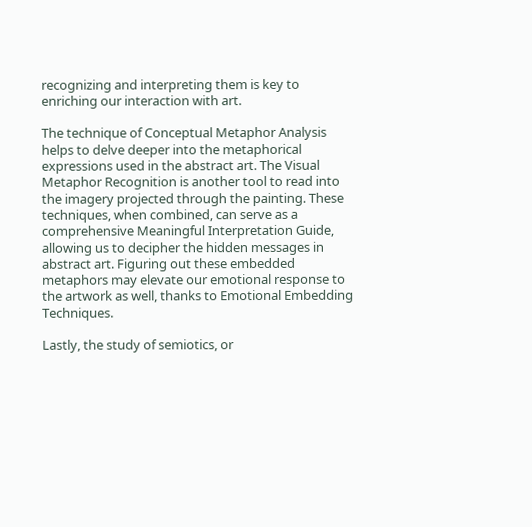recognizing and interpreting them is key to enriching our interaction with art.

The technique of Conceptual Metaphor Analysis helps to delve deeper into the metaphorical expressions used in the abstract art. The Visual Metaphor Recognition is another tool to read into the imagery projected through the painting. These techniques, when combined, can serve as a comprehensive Meaningful Interpretation Guide, allowing us to decipher the hidden messages in abstract art. Figuring out these embedded metaphors may elevate our emotional response to the artwork as well, thanks to Emotional Embedding Techniques.

Lastly, the study of semiotics, or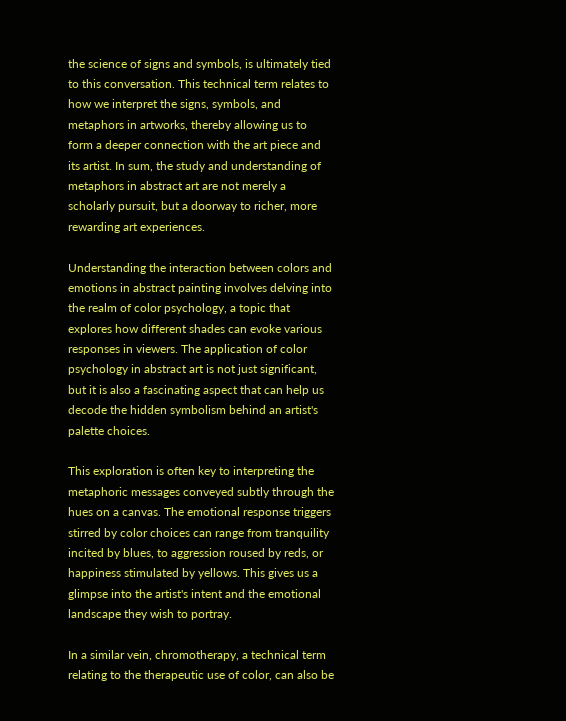the science of signs and symbols, is ultimately tied to this conversation. This technical term relates to how we interpret the signs, symbols, and metaphors in artworks, thereby allowing us to form a deeper connection with the art piece and its artist. In sum, the study and understanding of metaphors in abstract art are not merely a scholarly pursuit, but a doorway to richer, more rewarding art experiences.

Understanding the interaction between colors and emotions in abstract painting involves delving into the realm of color psychology, a topic that explores how different shades can evoke various responses in viewers. The application of color psychology in abstract art is not just significant, but it is also a fascinating aspect that can help us decode the hidden symbolism behind an artist's palette choices.

This exploration is often key to interpreting the metaphoric messages conveyed subtly through the hues on a canvas. The emotional response triggers stirred by color choices can range from tranquility incited by blues, to aggression roused by reds, or happiness stimulated by yellows. This gives us a glimpse into the artist's intent and the emotional landscape they wish to portray.

In a similar vein, chromotherapy, a technical term relating to the therapeutic use of color, can also be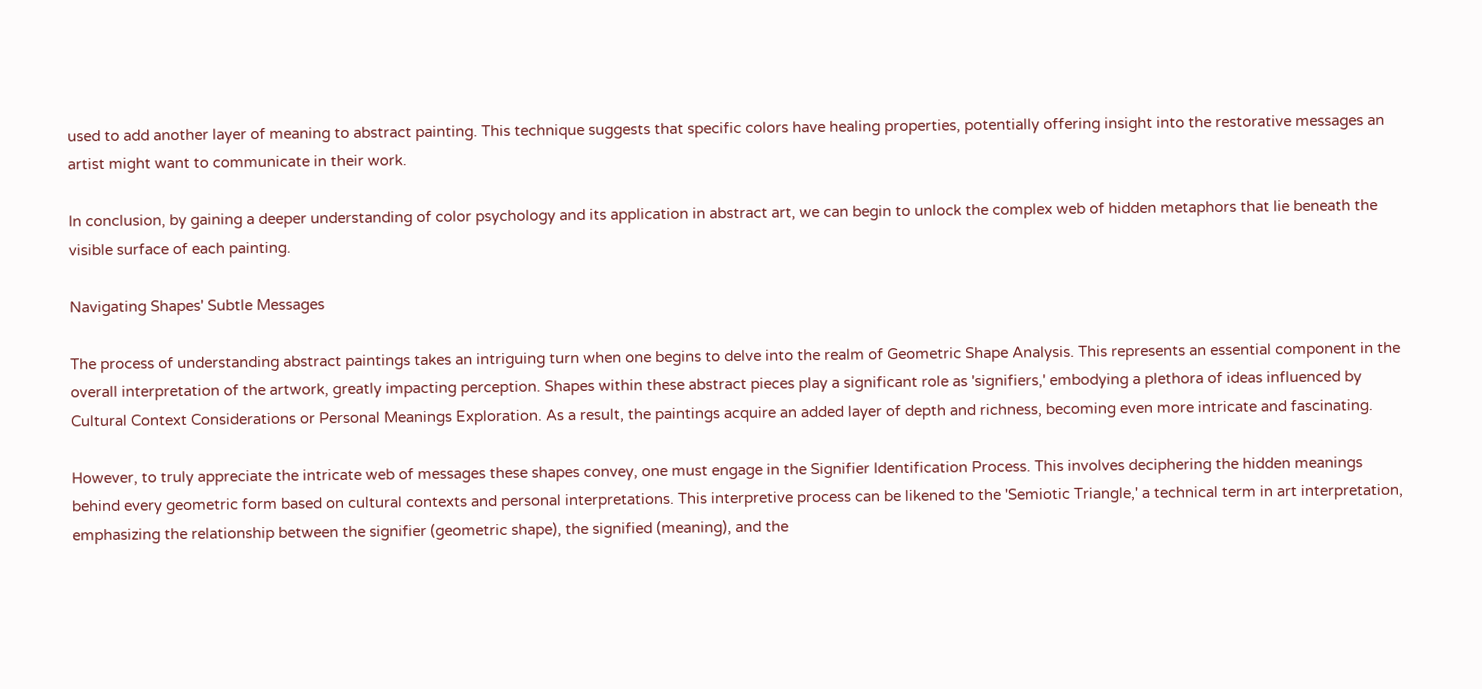used to add another layer of meaning to abstract painting. This technique suggests that specific colors have healing properties, potentially offering insight into the restorative messages an artist might want to communicate in their work.

In conclusion, by gaining a deeper understanding of color psychology and its application in abstract art, we can begin to unlock the complex web of hidden metaphors that lie beneath the visible surface of each painting.

Navigating Shapes' Subtle Messages

The process of understanding abstract paintings takes an intriguing turn when one begins to delve into the realm of Geometric Shape Analysis. This represents an essential component in the overall interpretation of the artwork, greatly impacting perception. Shapes within these abstract pieces play a significant role as 'signifiers,' embodying a plethora of ideas influenced by Cultural Context Considerations or Personal Meanings Exploration. As a result, the paintings acquire an added layer of depth and richness, becoming even more intricate and fascinating.

However, to truly appreciate the intricate web of messages these shapes convey, one must engage in the Signifier Identification Process. This involves deciphering the hidden meanings behind every geometric form based on cultural contexts and personal interpretations. This interpretive process can be likened to the 'Semiotic Triangle,' a technical term in art interpretation, emphasizing the relationship between the signifier (geometric shape), the signified (meaning), and the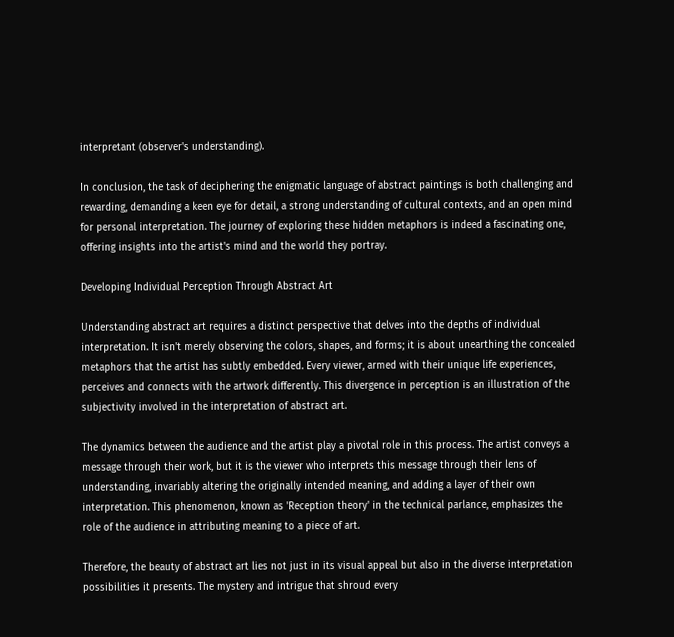interpretant (observer's understanding).

In conclusion, the task of deciphering the enigmatic language of abstract paintings is both challenging and rewarding, demanding a keen eye for detail, a strong understanding of cultural contexts, and an open mind for personal interpretation. The journey of exploring these hidden metaphors is indeed a fascinating one, offering insights into the artist's mind and the world they portray.

Developing Individual Perception Through Abstract Art

Understanding abstract art requires a distinct perspective that delves into the depths of individual interpretation. It isn't merely observing the colors, shapes, and forms; it is about unearthing the concealed metaphors that the artist has subtly embedded. Every viewer, armed with their unique life experiences, perceives and connects with the artwork differently. This divergence in perception is an illustration of the subjectivity involved in the interpretation of abstract art.

The dynamics between the audience and the artist play a pivotal role in this process. The artist conveys a message through their work, but it is the viewer who interprets this message through their lens of understanding, invariably altering the originally intended meaning, and adding a layer of their own interpretation. This phenomenon, known as 'Reception theory' in the technical parlance, emphasizes the role of the audience in attributing meaning to a piece of art.

Therefore, the beauty of abstract art lies not just in its visual appeal but also in the diverse interpretation possibilities it presents. The mystery and intrigue that shroud every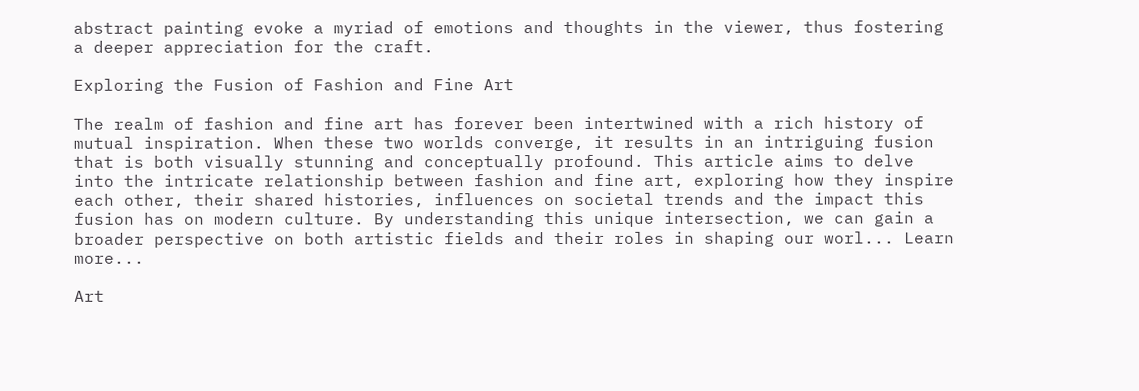abstract painting evoke a myriad of emotions and thoughts in the viewer, thus fostering a deeper appreciation for the craft.

Exploring the Fusion of Fashion and Fine Art

The realm of fashion and fine art has forever been intertwined with a rich history of mutual inspiration. When these two worlds converge, it results in an intriguing fusion that is both visually stunning and conceptually profound. This article aims to delve into the intricate relationship between fashion and fine art, exploring how they inspire each other, their shared histories, influences on societal trends and the impact this fusion has on modern culture. By understanding this unique intersection, we can gain a broader perspective on both artistic fields and their roles in shaping our worl... Learn more...

Art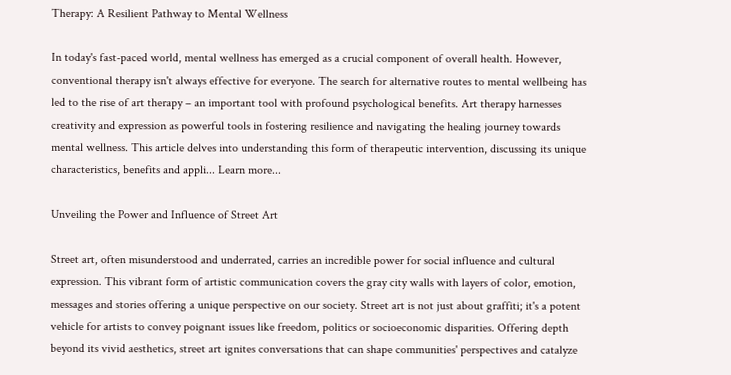Therapy: A Resilient Pathway to Mental Wellness

In today's fast-paced world, mental wellness has emerged as a crucial component of overall health. However, conventional therapy isn't always effective for everyone. The search for alternative routes to mental wellbeing has led to the rise of art therapy – an important tool with profound psychological benefits. Art therapy harnesses creativity and expression as powerful tools in fostering resilience and navigating the healing journey towards mental wellness. This article delves into understanding this form of therapeutic intervention, discussing its unique characteristics, benefits and appli... Learn more...

Unveiling the Power and Influence of Street Art

Street art, often misunderstood and underrated, carries an incredible power for social influence and cultural expression. This vibrant form of artistic communication covers the gray city walls with layers of color, emotion, messages and stories offering a unique perspective on our society. Street art is not just about graffiti; it's a potent vehicle for artists to convey poignant issues like freedom, politics or socioeconomic disparities. Offering depth beyond its vivid aesthetics, street art ignites conversations that can shape communities' perspectives and catalyze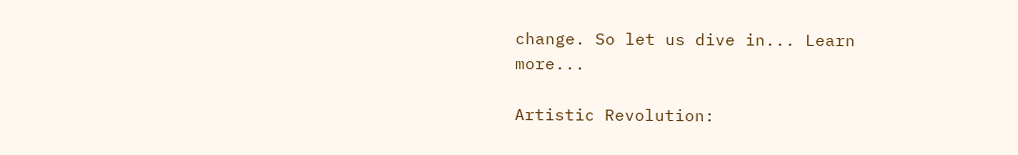change. So let us dive in... Learn more...

Artistic Revolution: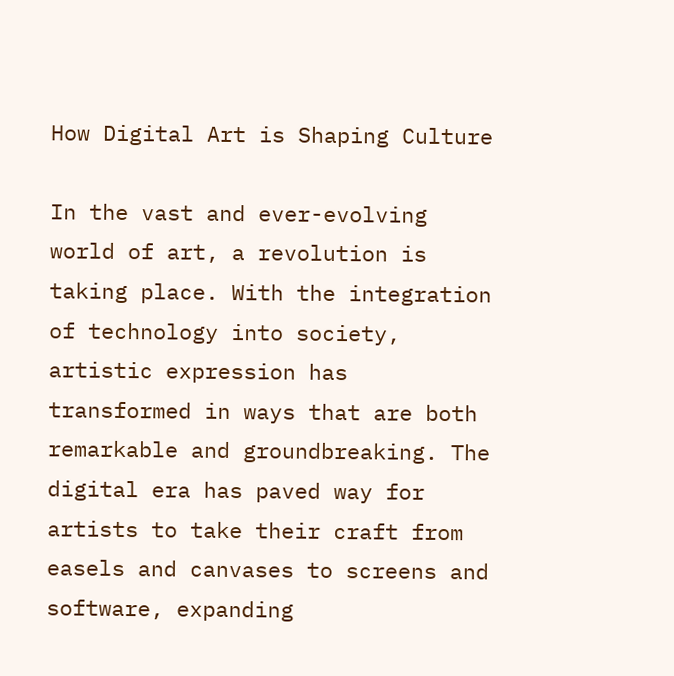How Digital Art is Shaping Culture

In the vast and ever-evolving world of art, a revolution is taking place. With the integration of technology into society, artistic expression has transformed in ways that are both remarkable and groundbreaking. The digital era has paved way for artists to take their craft from easels and canvases to screens and software, expanding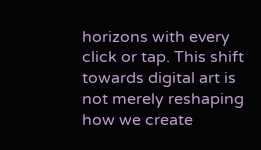horizons with every click or tap. This shift towards digital art is not merely reshaping how we create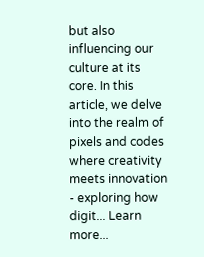but also influencing our culture at its core. In this article, we delve into the realm of pixels and codes where creativity meets innovation - exploring how digit... Learn more...